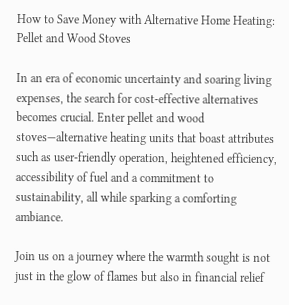How to Save Money with Alternative Home Heating: Pellet and Wood Stoves

In an era of economic uncertainty and soaring living expenses, the search for cost-effective alternatives becomes crucial. Enter pellet and wood stoves—alternative heating units that boast attributes such as user-friendly operation, heightened efficiency, accessibility of fuel and a commitment to sustainability, all while sparking a comforting ambiance.

Join us on a journey where the warmth sought is not just in the glow of flames but also in financial relief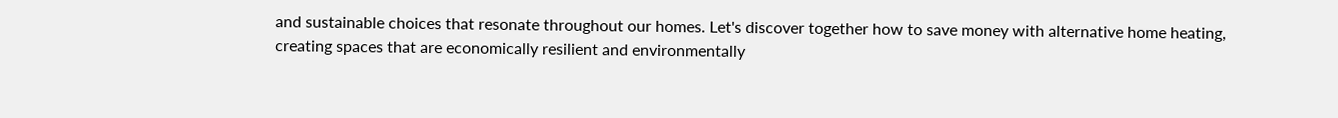and sustainable choices that resonate throughout our homes. Let's discover together how to save money with alternative home heating, creating spaces that are economically resilient and environmentally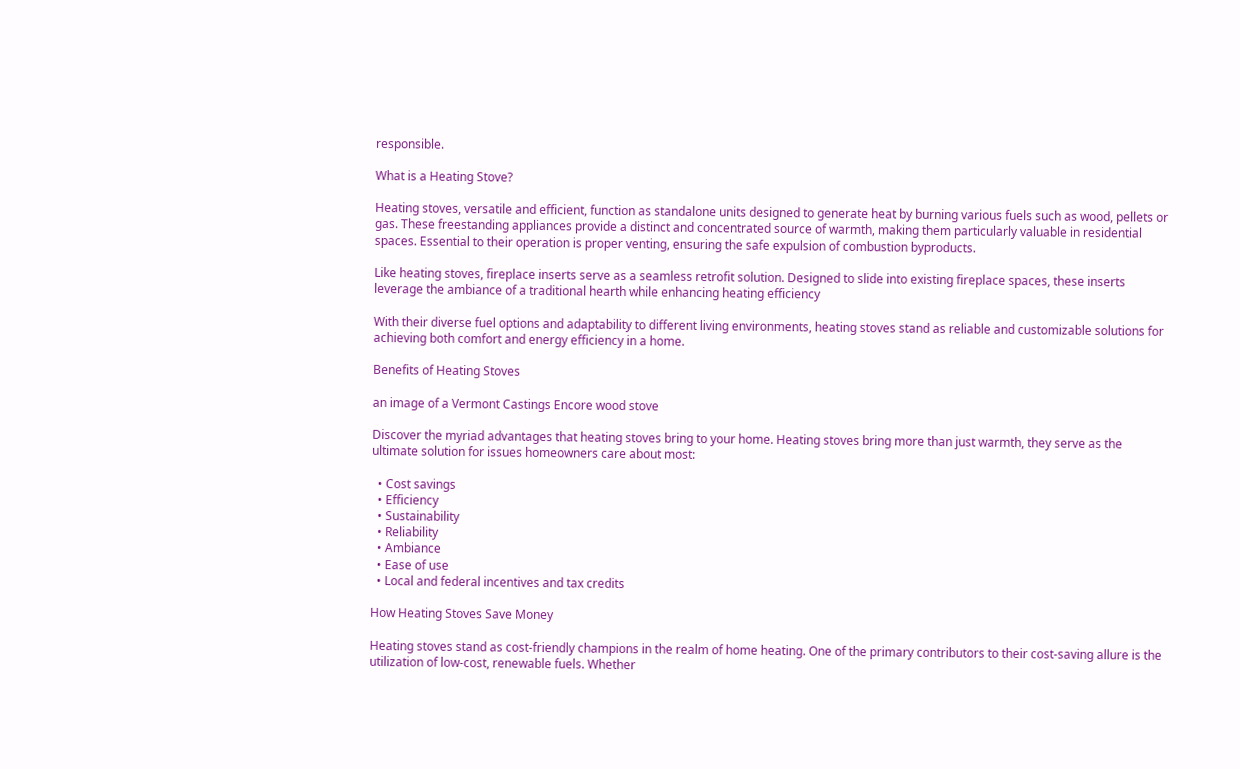responsible.

What is a Heating Stove?

Heating stoves, versatile and efficient, function as standalone units designed to generate heat by burning various fuels such as wood, pellets or gas. These freestanding appliances provide a distinct and concentrated source of warmth, making them particularly valuable in residential spaces. Essential to their operation is proper venting, ensuring the safe expulsion of combustion byproducts.

Like heating stoves, fireplace inserts serve as a seamless retrofit solution. Designed to slide into existing fireplace spaces, these inserts leverage the ambiance of a traditional hearth while enhancing heating efficiency

With their diverse fuel options and adaptability to different living environments, heating stoves stand as reliable and customizable solutions for achieving both comfort and energy efficiency in a home.

Benefits of Heating Stoves

an image of a Vermont Castings Encore wood stove

Discover the myriad advantages that heating stoves bring to your home. Heating stoves bring more than just warmth, they serve as the ultimate solution for issues homeowners care about most:

  • Cost savings
  • Efficiency
  • Sustainability
  • Reliability
  • Ambiance
  • Ease of use
  • Local and federal incentives and tax credits

How Heating Stoves Save Money

Heating stoves stand as cost-friendly champions in the realm of home heating. One of the primary contributors to their cost-saving allure is the utilization of low-cost, renewable fuels. Whether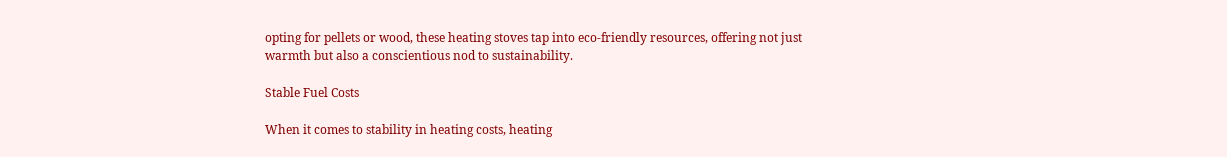opting for pellets or wood, these heating stoves tap into eco-friendly resources, offering not just warmth but also a conscientious nod to sustainability.

Stable Fuel Costs

When it comes to stability in heating costs, heating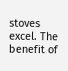stoves excel. The benefit of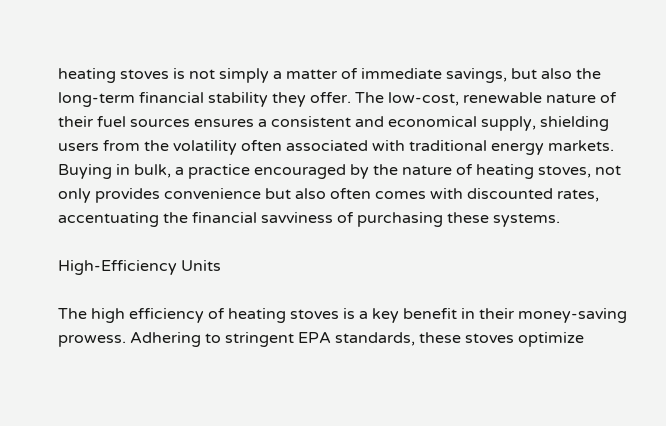heating stoves is not simply a matter of immediate savings, but also the long-term financial stability they offer. The low-cost, renewable nature of their fuel sources ensures a consistent and economical supply, shielding users from the volatility often associated with traditional energy markets. Buying in bulk, a practice encouraged by the nature of heating stoves, not only provides convenience but also often comes with discounted rates, accentuating the financial savviness of purchasing these systems.

High-Efficiency Units

The high efficiency of heating stoves is a key benefit in their money-saving prowess. Adhering to stringent EPA standards, these stoves optimize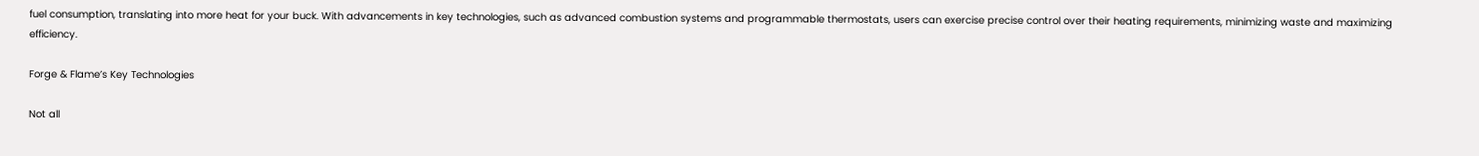fuel consumption, translating into more heat for your buck. With advancements in key technologies, such as advanced combustion systems and programmable thermostats, users can exercise precise control over their heating requirements, minimizing waste and maximizing efficiency.

Forge & Flame’s Key Technologies

Not all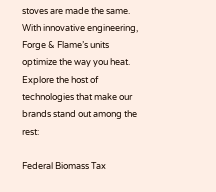stoves are made the same. With innovative engineering, Forge & Flame’s units optimize the way you heat. Explore the host of technologies that make our brands stand out among the rest:

Federal Biomass Tax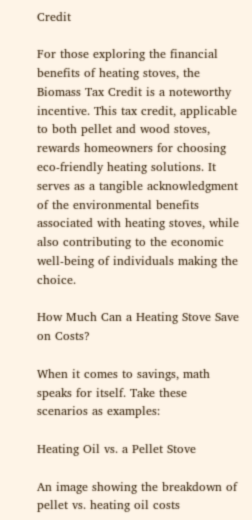Credit

For those exploring the financial benefits of heating stoves, the Biomass Tax Credit is a noteworthy incentive. This tax credit, applicable to both pellet and wood stoves, rewards homeowners for choosing eco-friendly heating solutions. It serves as a tangible acknowledgment of the environmental benefits associated with heating stoves, while also contributing to the economic well-being of individuals making the choice.

How Much Can a Heating Stove Save on Costs?

When it comes to savings, math speaks for itself. Take these scenarios as examples:

Heating Oil vs. a Pellet Stove

An image showing the breakdown of pellet vs. heating oil costs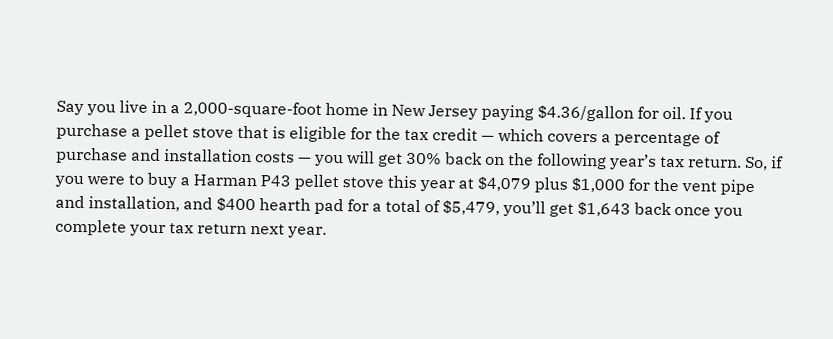Say you live in a 2,000-square-foot home in New Jersey paying $4.36/gallon for oil. If you purchase a pellet stove that is eligible for the tax credit — which covers a percentage of purchase and installation costs — you will get 30% back on the following year’s tax return. So, if you were to buy a Harman P43 pellet stove this year at $4,079 plus $1,000 for the vent pipe and installation, and $400 hearth pad for a total of $5,479, you’ll get $1,643 back once you complete your tax return next year.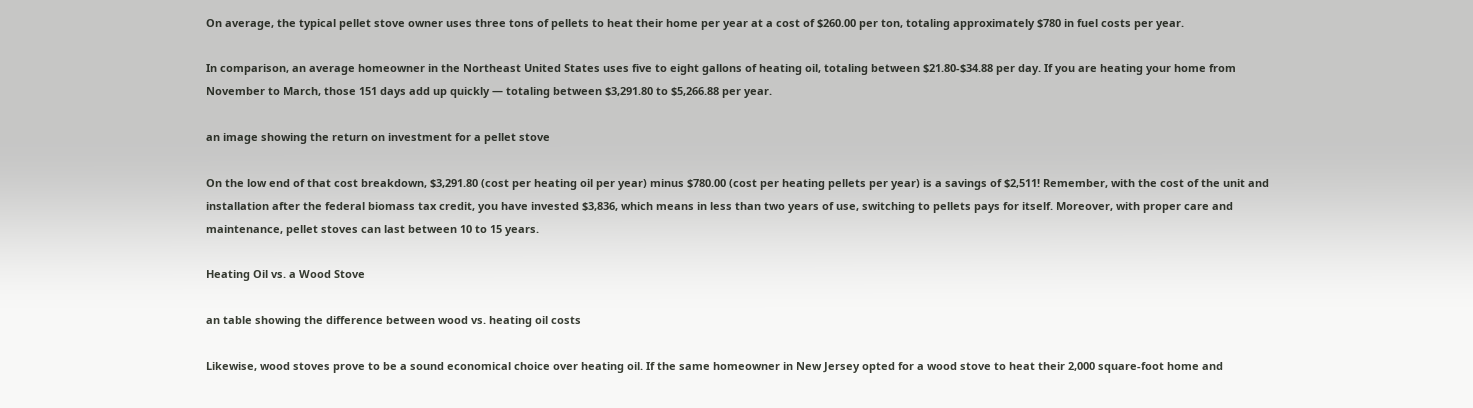On average, the typical pellet stove owner uses three tons of pellets to heat their home per year at a cost of $260.00 per ton, totaling approximately $780 in fuel costs per year.

In comparison, an average homeowner in the Northeast United States uses five to eight gallons of heating oil, totaling between $21.80-$34.88 per day. If you are heating your home from November to March, those 151 days add up quickly — totaling between $3,291.80 to $5,266.88 per year.

an image showing the return on investment for a pellet stove

On the low end of that cost breakdown, $3,291.80 (cost per heating oil per year) minus $780.00 (cost per heating pellets per year) is a savings of $2,511! Remember, with the cost of the unit and installation after the federal biomass tax credit, you have invested $3,836, which means in less than two years of use, switching to pellets pays for itself. Moreover, with proper care and maintenance, pellet stoves can last between 10 to 15 years.

Heating Oil vs. a Wood Stove

an table showing the difference between wood vs. heating oil costs

Likewise, wood stoves prove to be a sound economical choice over heating oil. If the same homeowner in New Jersey opted for a wood stove to heat their 2,000 square-foot home and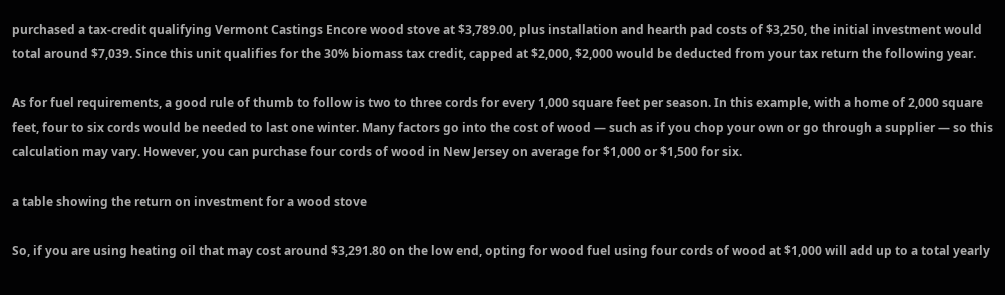purchased a tax-credit qualifying Vermont Castings Encore wood stove at $3,789.00, plus installation and hearth pad costs of $3,250, the initial investment would total around $7,039. Since this unit qualifies for the 30% biomass tax credit, capped at $2,000, $2,000 would be deducted from your tax return the following year.

As for fuel requirements, a good rule of thumb to follow is two to three cords for every 1,000 square feet per season. In this example, with a home of 2,000 square feet, four to six cords would be needed to last one winter. Many factors go into the cost of wood — such as if you chop your own or go through a supplier — so this calculation may vary. However, you can purchase four cords of wood in New Jersey on average for $1,000 or $1,500 for six.

a table showing the return on investment for a wood stove

So, if you are using heating oil that may cost around $3,291.80 on the low end, opting for wood fuel using four cords of wood at $1,000 will add up to a total yearly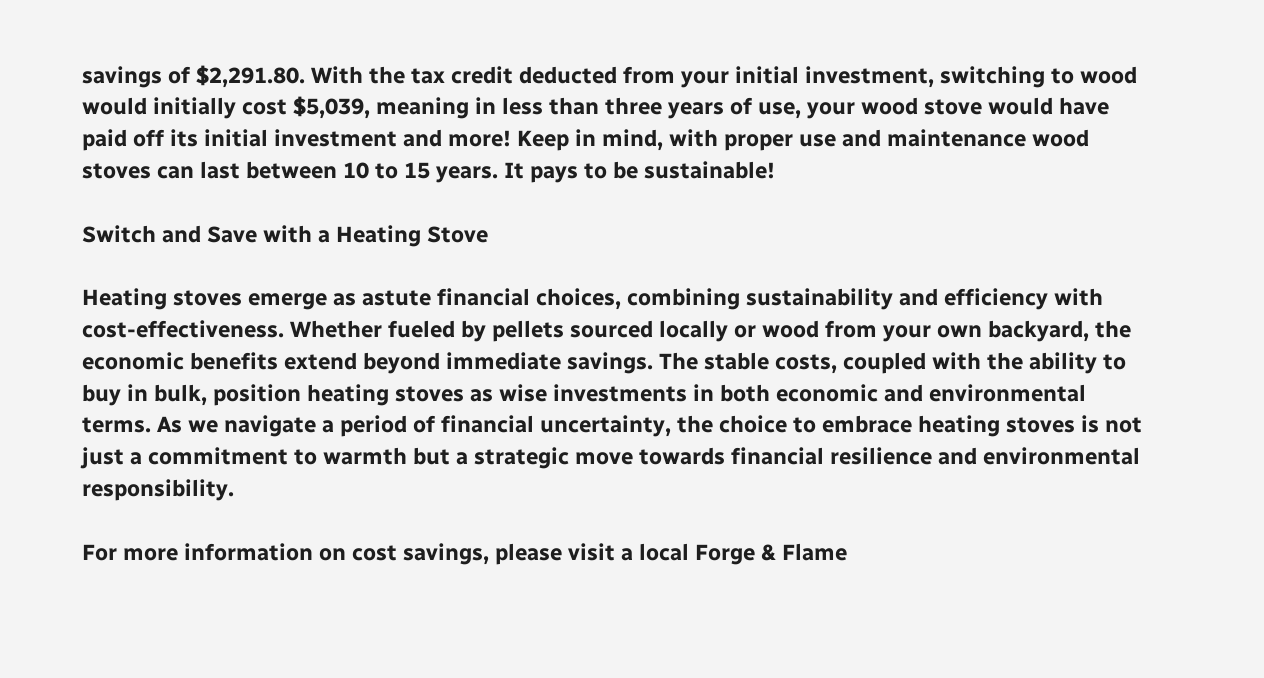savings of $2,291.80. With the tax credit deducted from your initial investment, switching to wood would initially cost $5,039, meaning in less than three years of use, your wood stove would have paid off its initial investment and more! Keep in mind, with proper use and maintenance wood stoves can last between 10 to 15 years. It pays to be sustainable!

Switch and Save with a Heating Stove

Heating stoves emerge as astute financial choices, combining sustainability and efficiency with cost-effectiveness. Whether fueled by pellets sourced locally or wood from your own backyard, the economic benefits extend beyond immediate savings. The stable costs, coupled with the ability to buy in bulk, position heating stoves as wise investments in both economic and environmental terms. As we navigate a period of financial uncertainty, the choice to embrace heating stoves is not just a commitment to warmth but a strategic move towards financial resilience and environmental responsibility.

For more information on cost savings, please visit a local Forge & Flame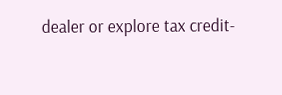dealer or explore tax credit-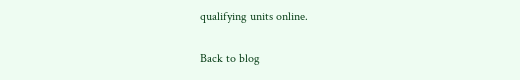qualifying units online.


Back to blog